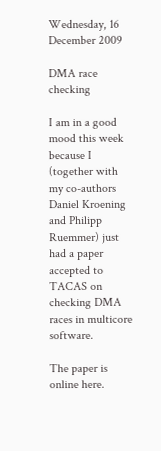Wednesday, 16 December 2009

DMA race checking

I am in a good mood this week because I (together with my co-authors Daniel Kroening and Philipp Ruemmer) just had a paper accepted to TACAS on checking DMA races in multicore software.

The paper is online here.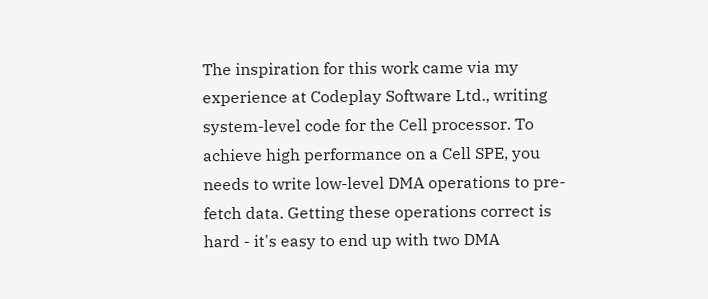The inspiration for this work came via my experience at Codeplay Software Ltd., writing system-level code for the Cell processor. To achieve high performance on a Cell SPE, you needs to write low-level DMA operations to pre-fetch data. Getting these operations correct is hard - it's easy to end up with two DMA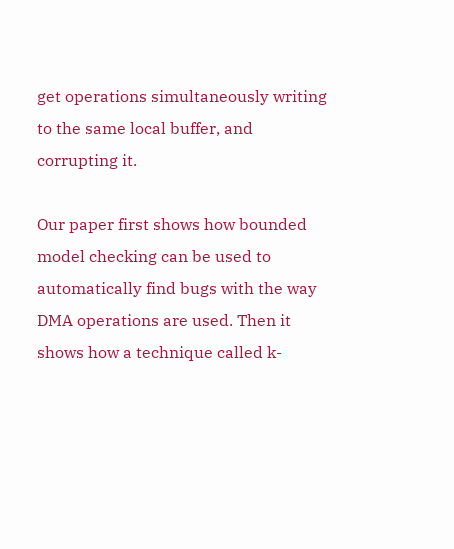get operations simultaneously writing to the same local buffer, and corrupting it.

Our paper first shows how bounded model checking can be used to automatically find bugs with the way DMA operations are used. Then it shows how a technique called k-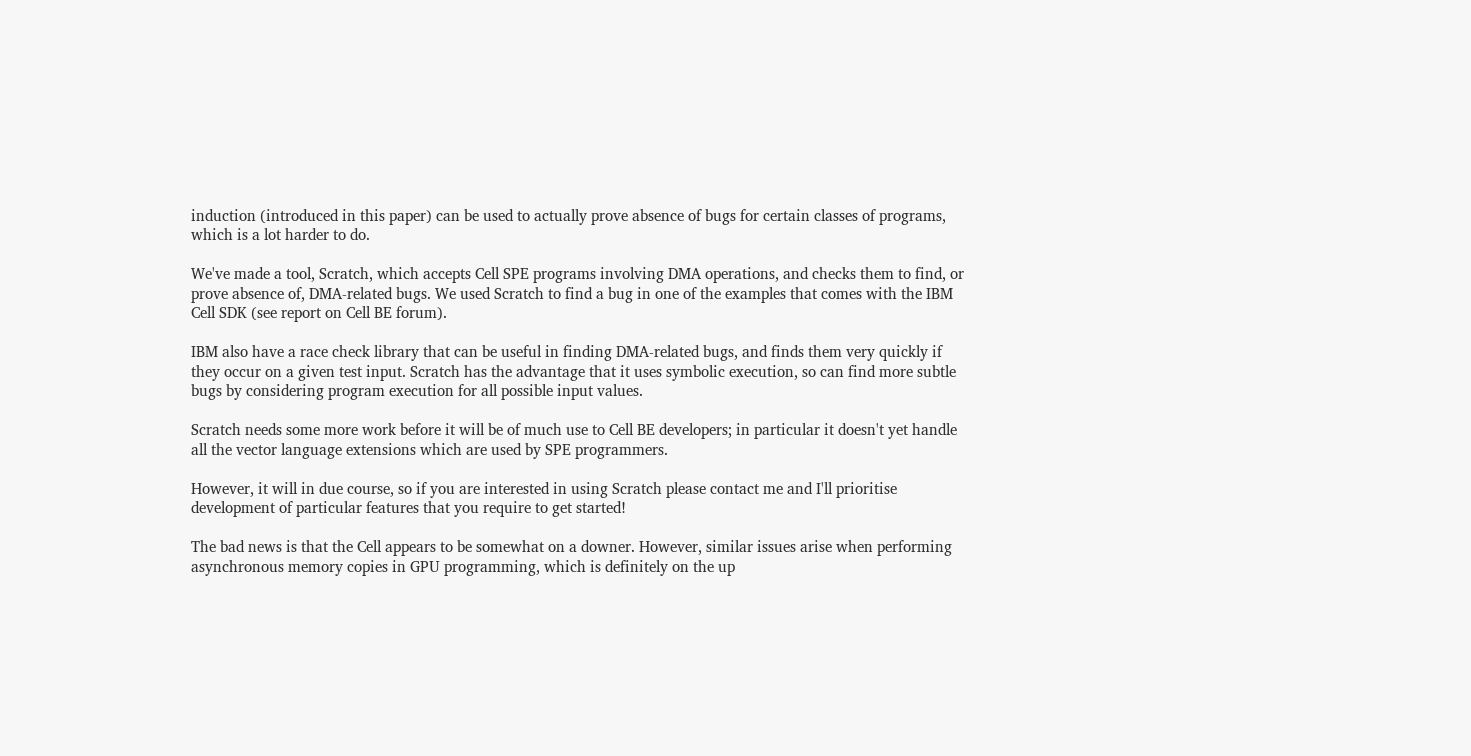induction (introduced in this paper) can be used to actually prove absence of bugs for certain classes of programs, which is a lot harder to do.

We've made a tool, Scratch, which accepts Cell SPE programs involving DMA operations, and checks them to find, or prove absence of, DMA-related bugs. We used Scratch to find a bug in one of the examples that comes with the IBM Cell SDK (see report on Cell BE forum).

IBM also have a race check library that can be useful in finding DMA-related bugs, and finds them very quickly if they occur on a given test input. Scratch has the advantage that it uses symbolic execution, so can find more subtle bugs by considering program execution for all possible input values.

Scratch needs some more work before it will be of much use to Cell BE developers; in particular it doesn't yet handle all the vector language extensions which are used by SPE programmers.

However, it will in due course, so if you are interested in using Scratch please contact me and I'll prioritise development of particular features that you require to get started!

The bad news is that the Cell appears to be somewhat on a downer. However, similar issues arise when performing asynchronous memory copies in GPU programming, which is definitely on the up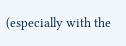(especially with the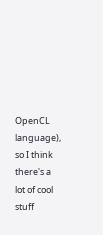OpenCL language), so I think there's a lot of cool stuff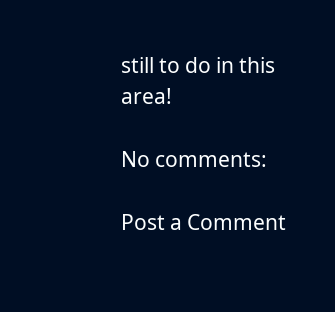still to do in this area!

No comments:

Post a Comment